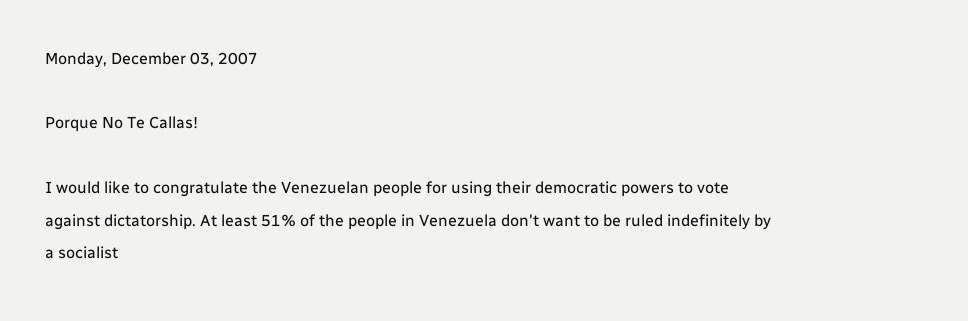Monday, December 03, 2007

Porque No Te Callas!

I would like to congratulate the Venezuelan people for using their democratic powers to vote against dictatorship. At least 51% of the people in Venezuela don't want to be ruled indefinitely by a socialist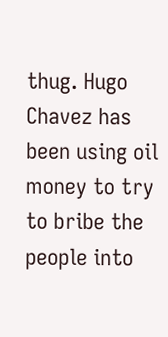thug. Hugo Chavez has been using oil money to try to bribe the people into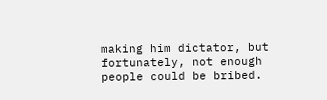making him dictator, but fortunately, not enough people could be bribed.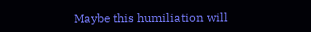Maybe this humiliation will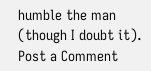humble the man (though I doubt it).
Post a Comment